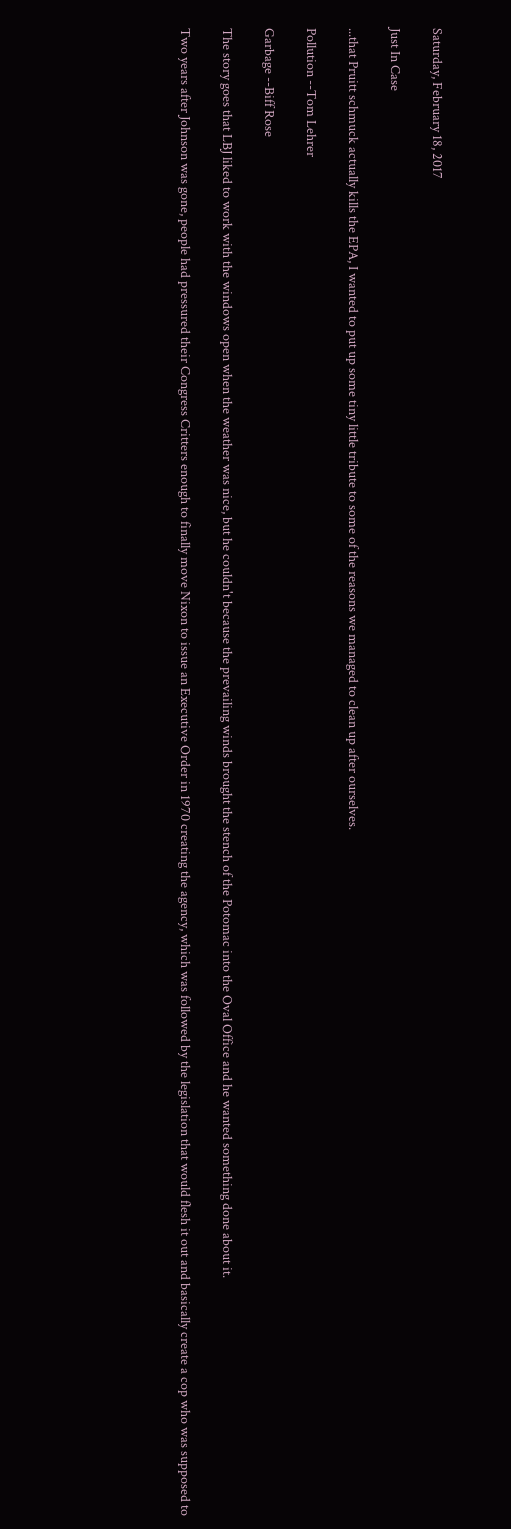Saturday, February 18, 2017

Just In Case

...that Pruitt schmuck actually kills the EPA, I wanted to put up some tiny little tribute to some of the reasons we managed to clean up after ourselves.

Pollution --Tom Lehrer

Garbage --Biff Rose

The story goes that LBJ liked to work with the windows open when the weather was nice, but he couldn't because the prevailing winds brought the stench of the Potomac into the Oval Office and he wanted something done about it.

Two years after Johnson was gone, people had pressured their Congress Critters enough to finally move Nixon to issue an Executive Order in 1970 creating the agency, which was followed by the legislation that would flesh it out and basically create a cop who was supposed to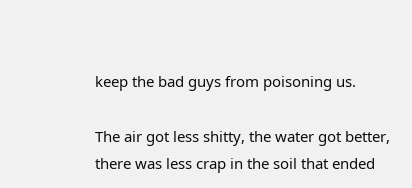keep the bad guys from poisoning us.

The air got less shitty, the water got better, there was less crap in the soil that ended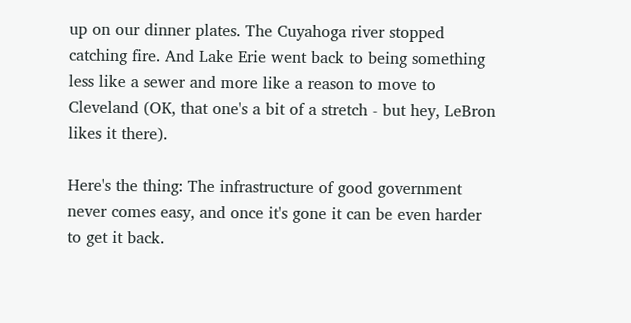up on our dinner plates. The Cuyahoga river stopped catching fire. And Lake Erie went back to being something less like a sewer and more like a reason to move to Cleveland (OK, that one's a bit of a stretch - but hey, LeBron likes it there).

Here's the thing: The infrastructure of good government never comes easy, and once it's gone it can be even harder to get it back.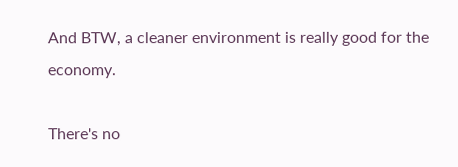And BTW, a cleaner environment is really good for the economy.

There's no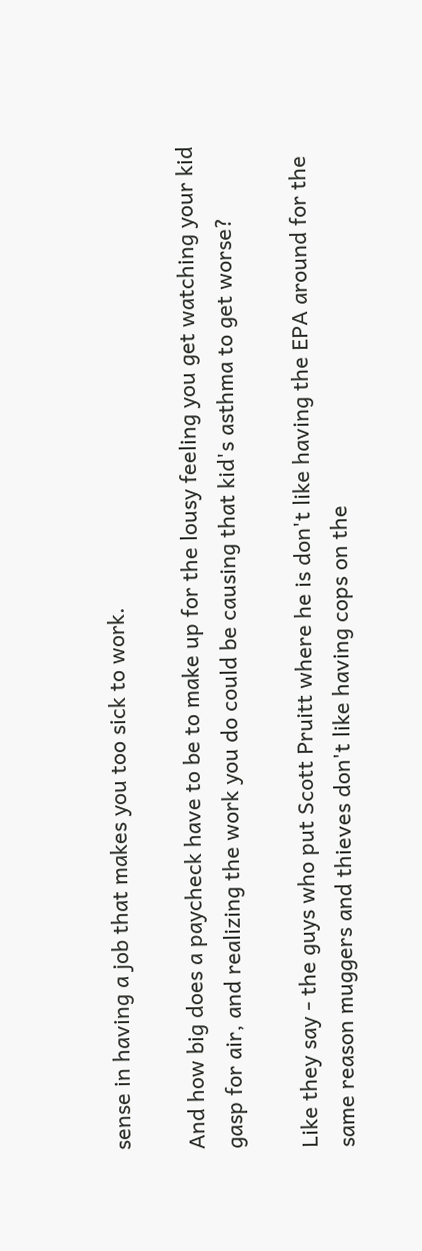sense in having a job that makes you too sick to work.

And how big does a paycheck have to be to make up for the lousy feeling you get watching your kid gasp for air, and realizing the work you do could be causing that kid's asthma to get worse?

Like they say - the guys who put Scott Pruitt where he is don't like having the EPA around for the same reason muggers and thieves don't like having cops on the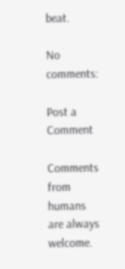beat.

No comments:

Post a Comment

Comments from humans are always welcome.